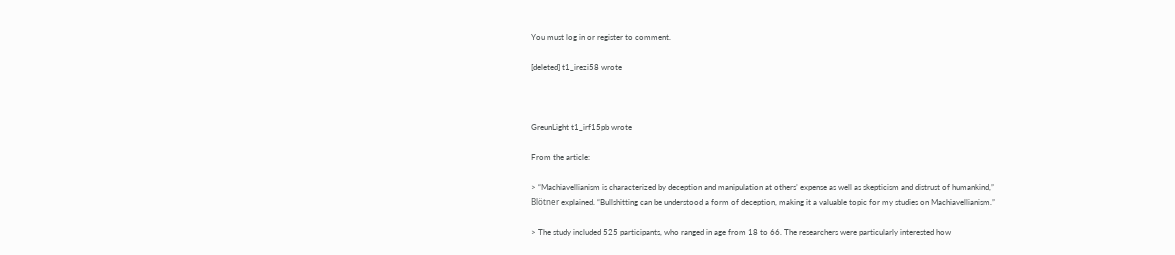You must log in or register to comment.

[deleted] t1_irezi58 wrote



GreunLight t1_irf15pb wrote

From the article:

> “Machiavellianism is characterized by deception and manipulation at others’ expense as well as skepticism and distrust of humankind,” Blötner explained. “Bullshitting can be understood a form of deception, making it a valuable topic for my studies on Machiavellianism.”

> The study included 525 participants, who ranged in age from 18 to 66. The researchers were particularly interested how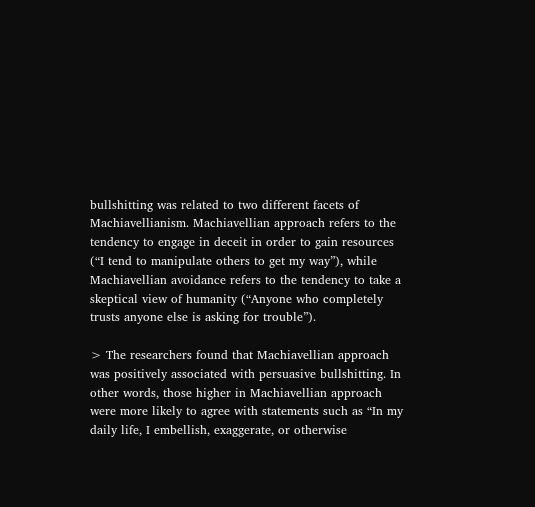bullshitting was related to two different facets of Machiavellianism. Machiavellian approach refers to the tendency to engage in deceit in order to gain resources (“I tend to manipulate others to get my way”), while Machiavellian avoidance refers to the tendency to take a skeptical view of humanity (“Anyone who completely trusts anyone else is asking for trouble”).

> The researchers found that Machiavellian approach was positively associated with persuasive bullshitting. In other words, those higher in Machiavellian approach were more likely to agree with statements such as “In my daily life, I embellish, exaggerate, or otherwise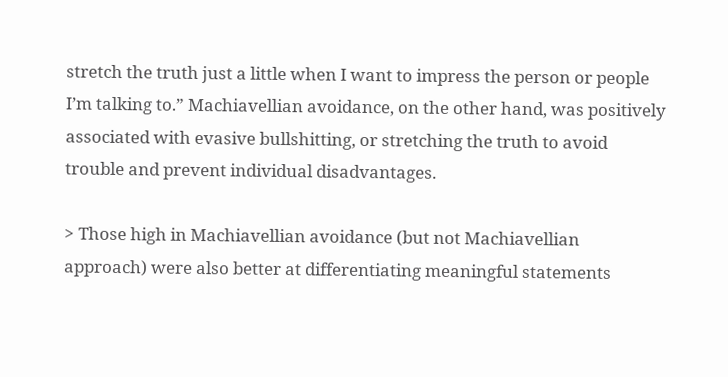stretch the truth just a little when I want to impress the person or people I’m talking to.” Machiavellian avoidance, on the other hand, was positively associated with evasive bullshitting, or stretching the truth to avoid trouble and prevent individual disadvantages.

> Those high in Machiavellian avoidance (but not Machiavellian approach) were also better at differentiating meaningful statements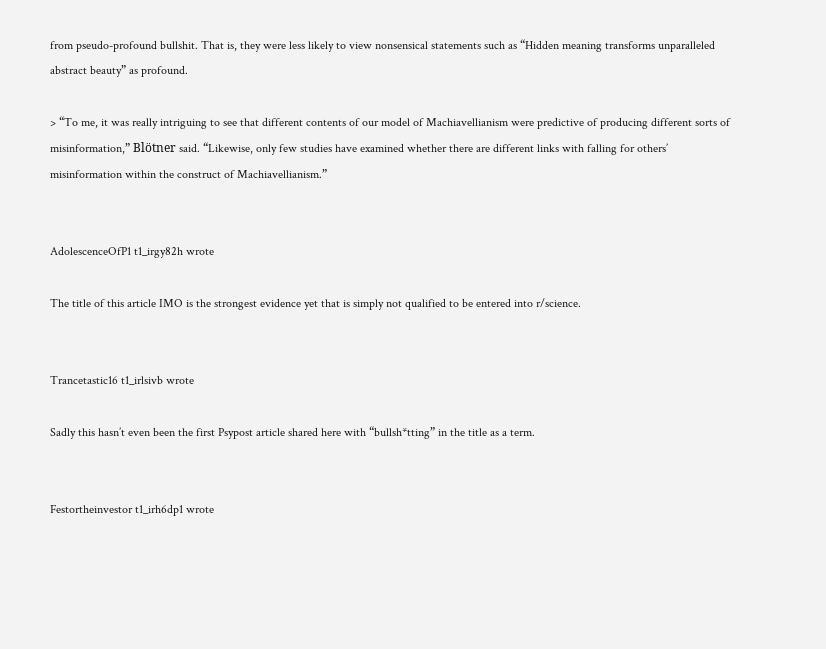from pseudo-profound bullshit. That is, they were less likely to view nonsensical statements such as “Hidden meaning transforms unparalleled abstract beauty” as profound.

> “To me, it was really intriguing to see that different contents of our model of Machiavellianism were predictive of producing different sorts of misinformation,” Blötner said. “Likewise, only few studies have examined whether there are different links with falling for others’ misinformation within the construct of Machiavellianism.”


AdolescenceOfP1 t1_irgy82h wrote

The title of this article IMO is the strongest evidence yet that is simply not qualified to be entered into r/science.


Trancetastic16 t1_irlsivb wrote

Sadly this hasn’t even been the first Psypost article shared here with “bullsh*tting” in the title as a term.


Festortheinvestor t1_irh6dp1 wrote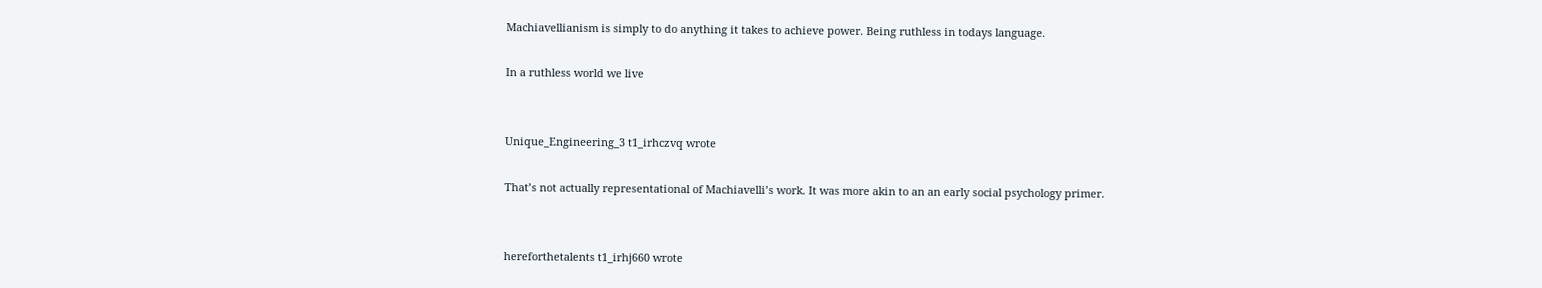Machiavellianism is simply to do anything it takes to achieve power. Being ruthless in todays language.

In a ruthless world we live


Unique_Engineering_3 t1_irhczvq wrote

That’s not actually representational of Machiavelli’s work. It was more akin to an an early social psychology primer.


hereforthetalents t1_irhj660 wrote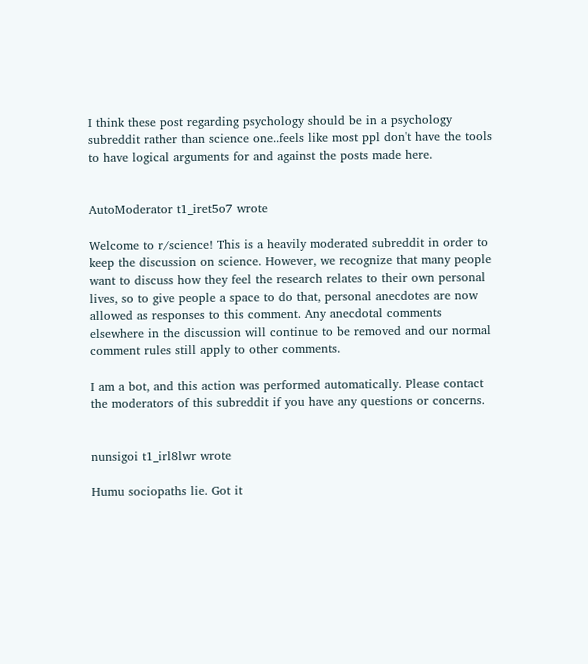I think these post regarding psychology should be in a psychology subreddit rather than science one..feels like most ppl don't have the tools to have logical arguments for and against the posts made here.


AutoModerator t1_iret5o7 wrote

Welcome to r/science! This is a heavily moderated subreddit in order to keep the discussion on science. However, we recognize that many people want to discuss how they feel the research relates to their own personal lives, so to give people a space to do that, personal anecdotes are now allowed as responses to this comment. Any anecdotal comments elsewhere in the discussion will continue to be removed and our normal comment rules still apply to other comments.

I am a bot, and this action was performed automatically. Please contact the moderators of this subreddit if you have any questions or concerns.


nunsigoi t1_irl8lwr wrote

Humu sociopaths lie. Got it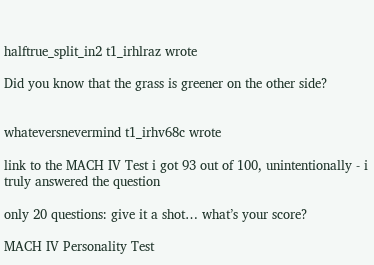halftrue_split_in2 t1_irhlraz wrote

Did you know that the grass is greener on the other side?


whateversnevermind t1_irhv68c wrote

link to the MACH IV Test i got 93 out of 100, unintentionally - i truly answered the question

only 20 questions: give it a shot… what’s your score?

MACH IV Personality Test